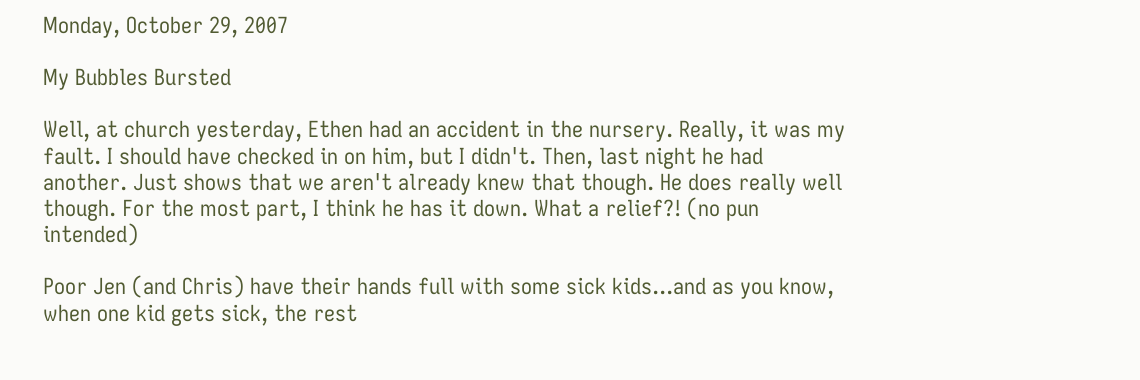Monday, October 29, 2007

My Bubbles Bursted

Well, at church yesterday, Ethen had an accident in the nursery. Really, it was my fault. I should have checked in on him, but I didn't. Then, last night he had another. Just shows that we aren't already knew that though. He does really well though. For the most part, I think he has it down. What a relief?! (no pun intended)

Poor Jen (and Chris) have their hands full with some sick kids...and as you know, when one kid gets sick, the rest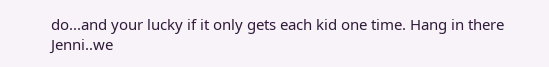do...and your lucky if it only gets each kid one time. Hang in there Jenni..we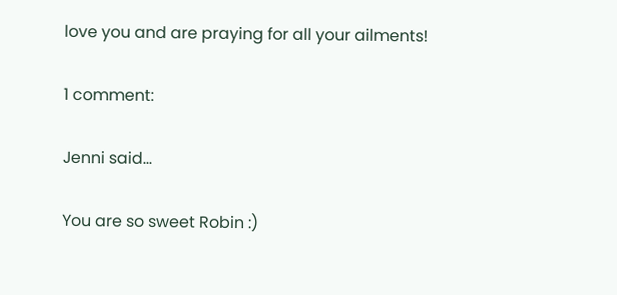love you and are praying for all your ailments!

1 comment:

Jenni said...

You are so sweet Robin :)